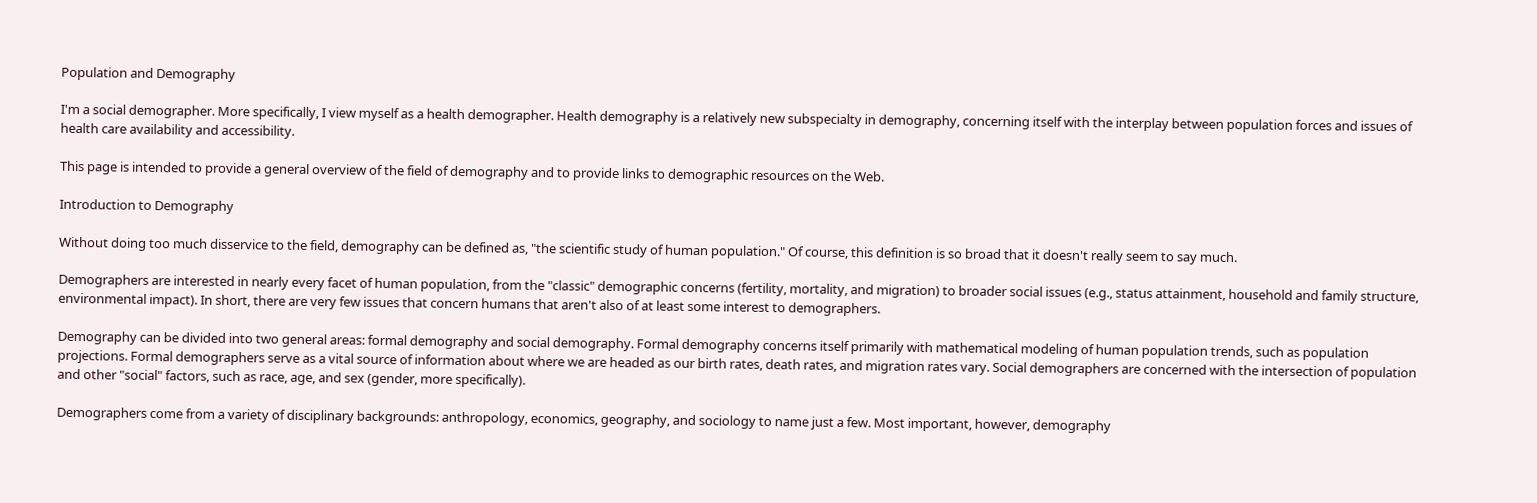Population and Demography

I'm a social demographer. More specifically, I view myself as a health demographer. Health demography is a relatively new subspecialty in demography, concerning itself with the interplay between population forces and issues of health care availability and accessibility.

This page is intended to provide a general overview of the field of demography and to provide links to demographic resources on the Web.

Introduction to Demography

Without doing too much disservice to the field, demography can be defined as, "the scientific study of human population." Of course, this definition is so broad that it doesn't really seem to say much.

Demographers are interested in nearly every facet of human population, from the "classic" demographic concerns (fertility, mortality, and migration) to broader social issues (e.g., status attainment, household and family structure, environmental impact). In short, there are very few issues that concern humans that aren't also of at least some interest to demographers.

Demography can be divided into two general areas: formal demography and social demography. Formal demography concerns itself primarily with mathematical modeling of human population trends, such as population projections. Formal demographers serve as a vital source of information about where we are headed as our birth rates, death rates, and migration rates vary. Social demographers are concerned with the intersection of population and other "social" factors, such as race, age, and sex (gender, more specifically).

Demographers come from a variety of disciplinary backgrounds: anthropology, economics, geography, and sociology to name just a few. Most important, however, demography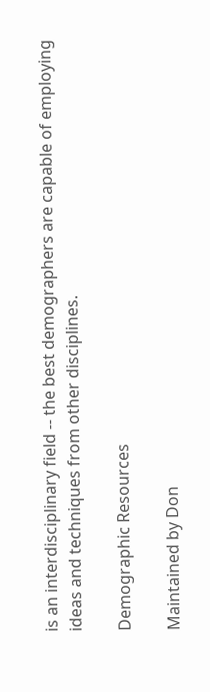is an interdisciplinary field -- the best demographers are capable of employing ideas and techniques from other disciplines.

Demographic Resources

Maintained by Don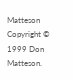Matteson
Copyright © 1999 Don Matteson.